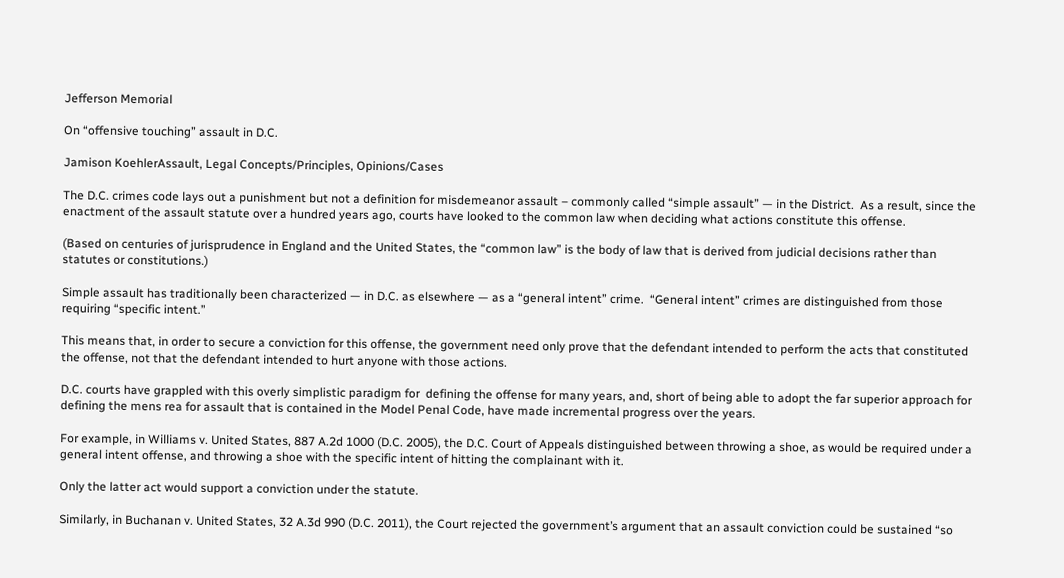Jefferson Memorial

On “offensive touching” assault in D.C.

Jamison KoehlerAssault, Legal Concepts/Principles, Opinions/Cases

The D.C. crimes code lays out a punishment but not a definition for misdemeanor assault – commonly called “simple assault” — in the District.  As a result, since the enactment of the assault statute over a hundred years ago, courts have looked to the common law when deciding what actions constitute this offense.

(Based on centuries of jurisprudence in England and the United States, the “common law” is the body of law that is derived from judicial decisions rather than statutes or constitutions.)

Simple assault has traditionally been characterized — in D.C. as elsewhere — as a “general intent” crime.  “General intent” crimes are distinguished from those requiring “specific intent.”

This means that, in order to secure a conviction for this offense, the government need only prove that the defendant intended to perform the acts that constituted the offense, not that the defendant intended to hurt anyone with those actions.

D.C. courts have grappled with this overly simplistic paradigm for  defining the offense for many years, and, short of being able to adopt the far superior approach for defining the mens rea for assault that is contained in the Model Penal Code, have made incremental progress over the years.

For example, in Williams v. United States, 887 A.2d 1000 (D.C. 2005), the D.C. Court of Appeals distinguished between throwing a shoe, as would be required under a general intent offense, and throwing a shoe with the specific intent of hitting the complainant with it.

Only the latter act would support a conviction under the statute.

Similarly, in Buchanan v. United States, 32 A.3d 990 (D.C. 2011), the Court rejected the government’s argument that an assault conviction could be sustained “so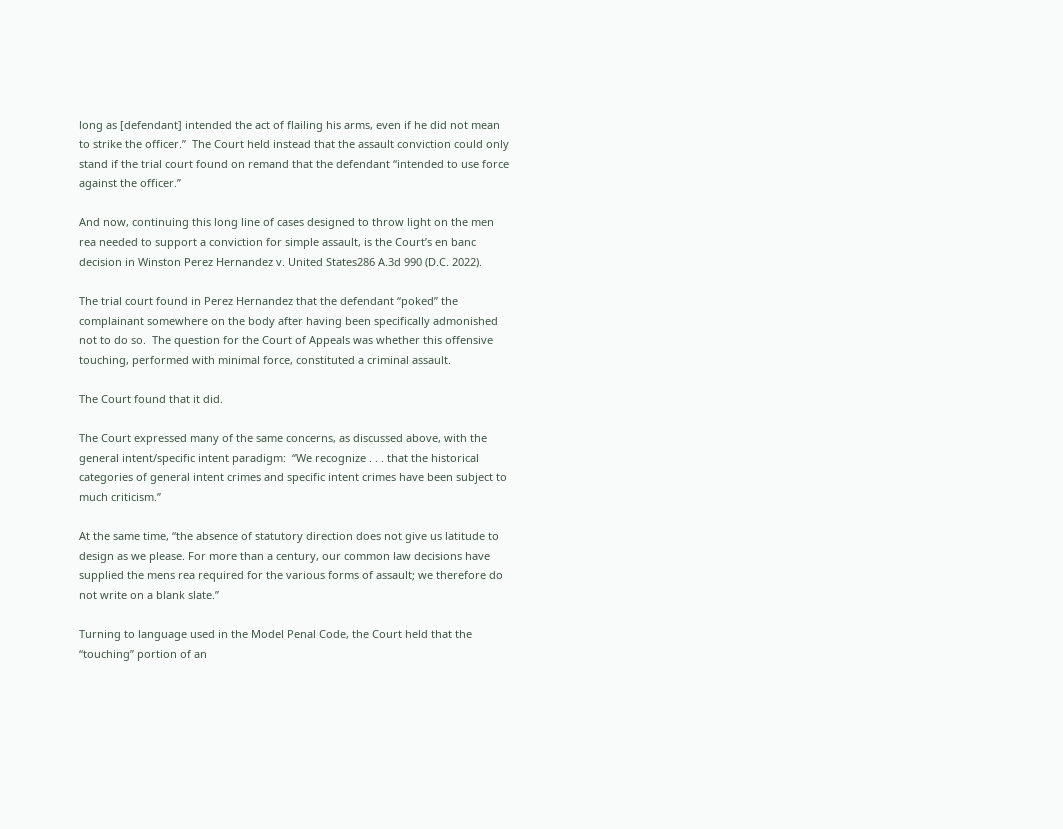long as [defendant] intended the act of flailing his arms, even if he did not mean to strike the officer.”  The Court held instead that the assault conviction could only stand if the trial court found on remand that the defendant “intended to use force against the officer.”

And now, continuing this long line of cases designed to throw light on the men rea needed to support a conviction for simple assault, is the Court’s en banc decision in Winston Perez Hernandez v. United States286 A.3d 990 (D.C. 2022).

The trial court found in Perez Hernandez that the defendant “poked” the complainant somewhere on the body after having been specifically admonished not to do so.  The question for the Court of Appeals was whether this offensive touching, performed with minimal force, constituted a criminal assault.

The Court found that it did.

The Court expressed many of the same concerns, as discussed above, with the general intent/specific intent paradigm:  “We recognize . . . that the historical categories of general intent crimes and specific intent crimes have been subject to much criticism.”

At the same time, “the absence of statutory direction does not give us latitude to design as we please. For more than a century, our common law decisions have supplied the mens rea required for the various forms of assault; we therefore do not write on a blank slate.”

Turning to language used in the Model Penal Code, the Court held that the “touching” portion of an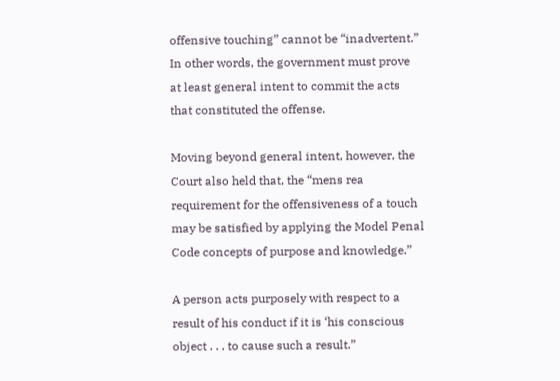offensive touching” cannot be “inadvertent.”  In other words, the government must prove at least general intent to commit the acts that constituted the offense.

Moving beyond general intent, however, the Court also held that, the “mens rea requirement for the offensiveness of a touch may be satisfied by applying the Model Penal Code concepts of purpose and knowledge.”

A person acts purposely with respect to a result of his conduct if it is ‘his conscious object . . . to cause such a result.”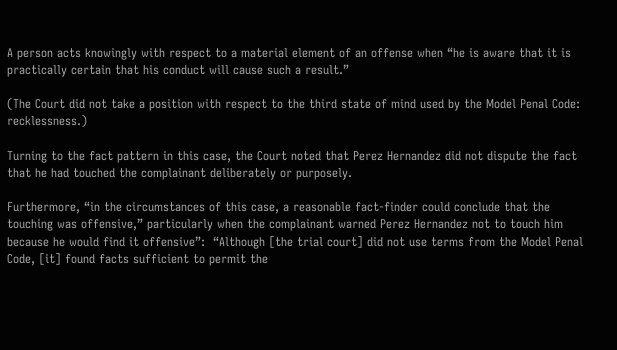A person acts knowingly with respect to a material element of an offense when “he is aware that it is practically certain that his conduct will cause such a result.”

(The Court did not take a position with respect to the third state of mind used by the Model Penal Code:  recklessness.)

Turning to the fact pattern in this case, the Court noted that Perez Hernandez did not dispute the fact that he had touched the complainant deliberately or purposely.

Furthermore, “in the circumstances of this case, a reasonable fact-finder could conclude that the touching was offensive,” particularly when the complainant warned Perez Hernandez not to touch him because he would find it offensive”:  “Although [the trial court] did not use terms from the Model Penal Code, [it] found facts sufficient to permit the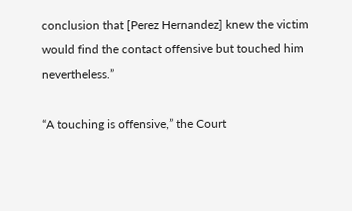conclusion that [Perez Hernandez] knew the victim would find the contact offensive but touched him nevertheless.”

“A touching is offensive,” the Court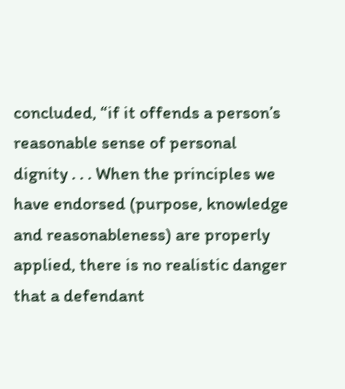concluded, “if it offends a person’s reasonable sense of personal dignity . . . When the principles we have endorsed (purpose, knowledge and reasonableness) are properly applied, there is no realistic danger that a defendant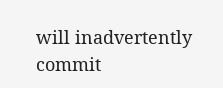will inadvertently commit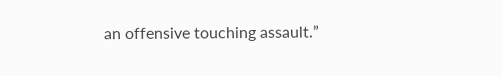an offensive touching assault.”